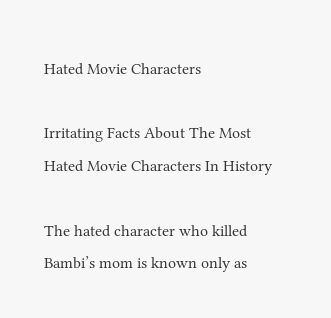Hated Movie Characters

Irritating Facts About The Most Hated Movie Characters In History

The hated character who killed Bambi’s mom is known only as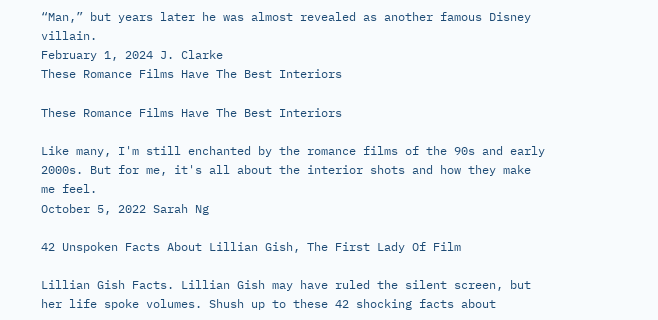“Man,” but years later he was almost revealed as another famous Disney villain.
February 1, 2024 J. Clarke
These Romance Films Have The Best Interiors

These Romance Films Have The Best Interiors

Like many, I'm still enchanted by the romance films of the 90s and early 2000s. But for me, it's all about the interior shots and how they make me feel.
October 5, 2022 Sarah Ng

42 Unspoken Facts About Lillian Gish, The First Lady Of Film

Lillian Gish Facts. Lillian Gish may have ruled the silent screen, but her life spoke volumes. Shush up to these 42 shocking facts about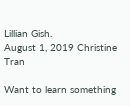Lillian Gish.
August 1, 2019 Christine Tran

Want to learn something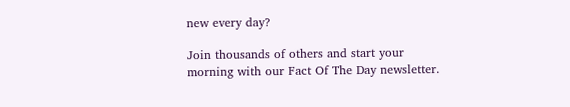new every day?

Join thousands of others and start your morning with our Fact Of The Day newsletter.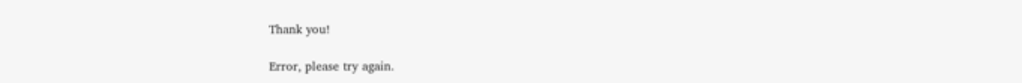Thank you!

Error, please try again.